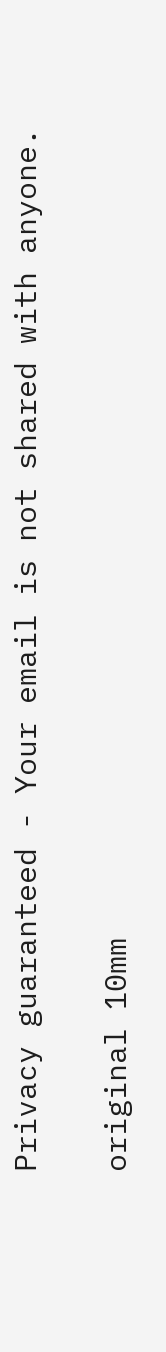Privacy guaranteed - Your email is not shared with anyone.

original 10mm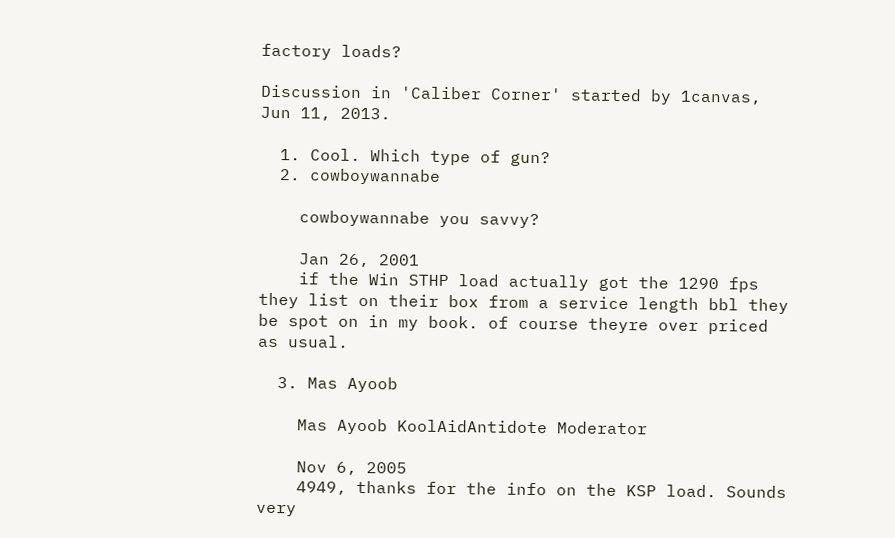factory loads?

Discussion in 'Caliber Corner' started by 1canvas, Jun 11, 2013.

  1. Cool. Which type of gun?
  2. cowboywannabe

    cowboywannabe you savvy?

    Jan 26, 2001
    if the Win STHP load actually got the 1290 fps they list on their box from a service length bbl they be spot on in my book. of course theyre over priced as usual.

  3. Mas Ayoob

    Mas Ayoob KoolAidAntidote Moderator

    Nov 6, 2005
    4949, thanks for the info on the KSP load. Sounds very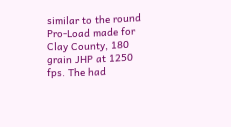similar to the round Pro-Load made for Clay County, 180 grain JHP at 1250 fps. The had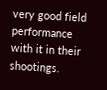very good field performance with it in their shootings.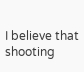I believe that shooting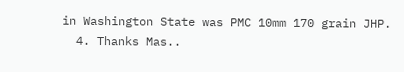in Washington State was PMC 10mm 170 grain JHP.
  4. Thanks Mas..